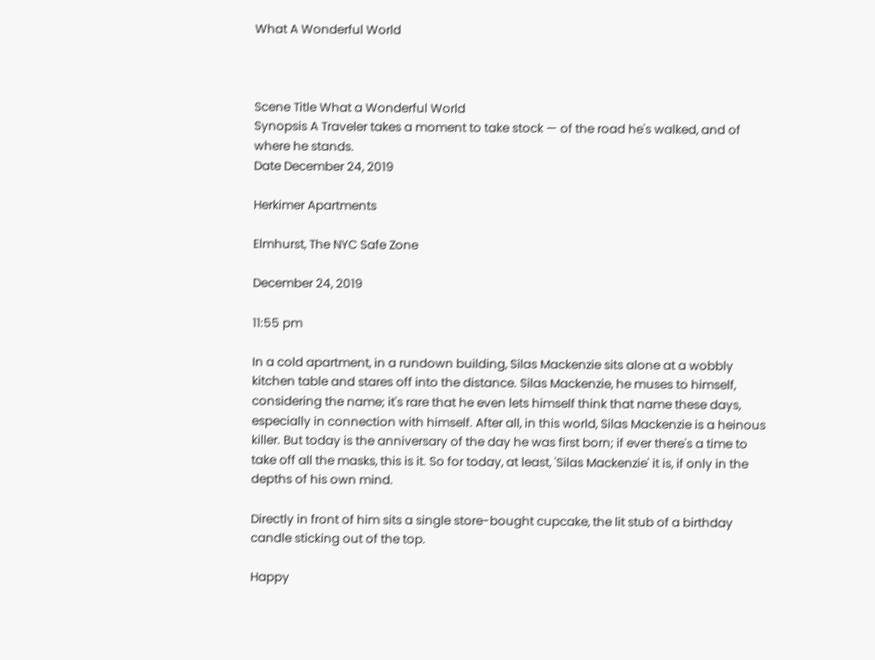What A Wonderful World



Scene Title What a Wonderful World
Synopsis A Traveler takes a moment to take stock — of the road he's walked, and of where he stands.
Date December 24, 2019

Herkimer Apartments

Elmhurst, The NYC Safe Zone

December 24, 2019

11:55 pm

In a cold apartment, in a rundown building, Silas Mackenzie sits alone at a wobbly kitchen table and stares off into the distance. Silas Mackenzie, he muses to himself, considering the name; it's rare that he even lets himself think that name these days, especially in connection with himself. After all, in this world, Silas Mackenzie is a heinous killer. But today is the anniversary of the day he was first born; if ever there's a time to take off all the masks, this is it. So for today, at least, 'Silas Mackenzie' it is, if only in the depths of his own mind.

Directly in front of him sits a single store-bought cupcake, the lit stub of a birthday candle sticking out of the top.

Happy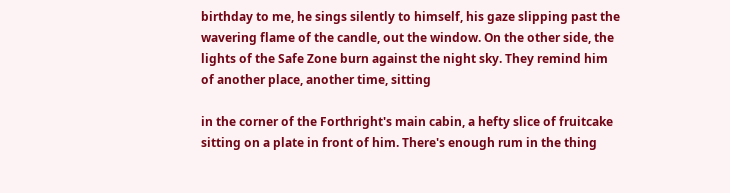birthday to me, he sings silently to himself, his gaze slipping past the wavering flame of the candle, out the window. On the other side, the lights of the Safe Zone burn against the night sky. They remind him of another place, another time, sitting

in the corner of the Forthright's main cabin, a hefty slice of fruitcake sitting on a plate in front of him. There's enough rum in the thing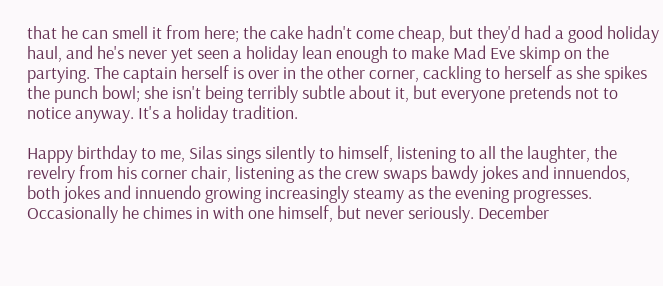that he can smell it from here; the cake hadn't come cheap, but they'd had a good holiday haul, and he's never yet seen a holiday lean enough to make Mad Eve skimp on the partying. The captain herself is over in the other corner, cackling to herself as she spikes the punch bowl; she isn't being terribly subtle about it, but everyone pretends not to notice anyway. It's a holiday tradition.

Happy birthday to me, Silas sings silently to himself, listening to all the laughter, the revelry from his corner chair, listening as the crew swaps bawdy jokes and innuendos, both jokes and innuendo growing increasingly steamy as the evening progresses. Occasionally he chimes in with one himself, but never seriously. December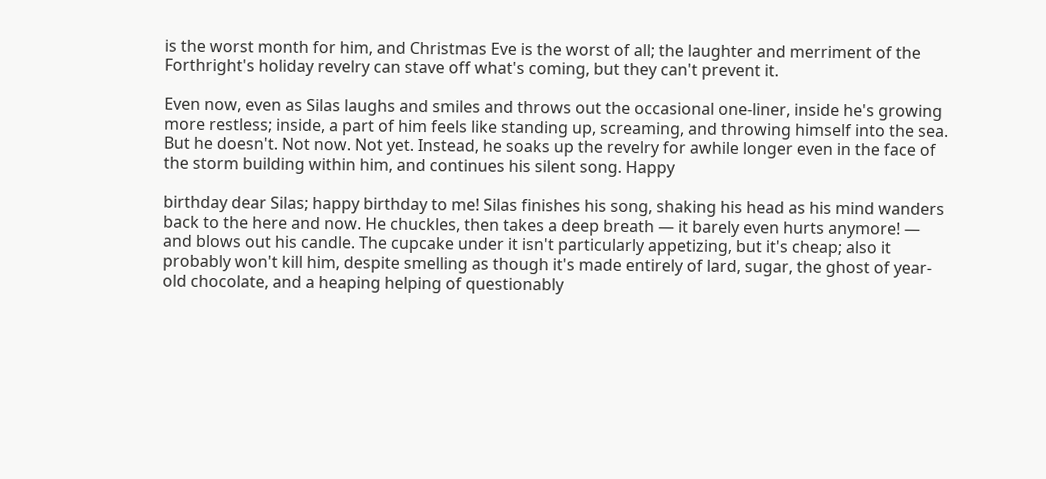is the worst month for him, and Christmas Eve is the worst of all; the laughter and merriment of the Forthright's holiday revelry can stave off what's coming, but they can't prevent it.

Even now, even as Silas laughs and smiles and throws out the occasional one-liner, inside he's growing more restless; inside, a part of him feels like standing up, screaming, and throwing himself into the sea. But he doesn't. Not now. Not yet. Instead, he soaks up the revelry for awhile longer even in the face of the storm building within him, and continues his silent song. Happy

birthday dear Silas; happy birthday to me! Silas finishes his song, shaking his head as his mind wanders back to the here and now. He chuckles, then takes a deep breath — it barely even hurts anymore! — and blows out his candle. The cupcake under it isn't particularly appetizing, but it's cheap; also it probably won't kill him, despite smelling as though it's made entirely of lard, sugar, the ghost of year-old chocolate, and a heaping helping of questionably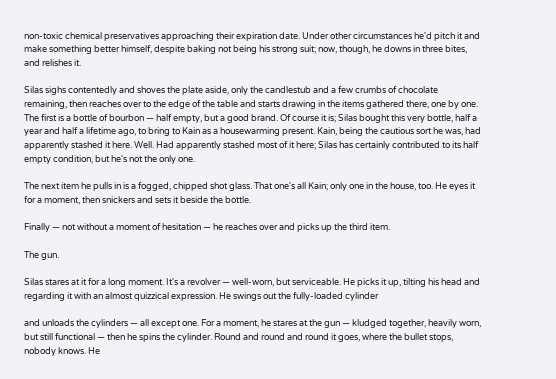non-toxic chemical preservatives approaching their expiration date. Under other circumstances he'd pitch it and make something better himself, despite baking not being his strong suit; now, though, he downs in three bites, and relishes it.

Silas sighs contentedly and shoves the plate aside, only the candlestub and a few crumbs of chocolate remaining, then reaches over to the edge of the table and starts drawing in the items gathered there, one by one. The first is a bottle of bourbon — half empty, but a good brand. Of course it is; Silas bought this very bottle, half a year and half a lifetime ago, to bring to Kain as a housewarming present. Kain, being the cautious sort he was, had apparently stashed it here. Well. Had apparently stashed most of it here; Silas has certainly contributed to its half empty condition, but he's not the only one.

The next item he pulls in is a fogged, chipped shot glass. That one's all Kain; only one in the house, too. He eyes it for a moment, then snickers and sets it beside the bottle.

Finally — not without a moment of hesitation — he reaches over and picks up the third item.

The gun.

Silas stares at it for a long moment. It's a revolver — well-worn, but serviceable. He picks it up, tilting his head and regarding it with an almost quizzical expression. He swings out the fully-loaded cylinder

and unloads the cylinders — all except one. For a moment, he stares at the gun — kludged together, heavily worn, but still functional — then he spins the cylinder. Round and round and round it goes, where the bullet stops, nobody knows. He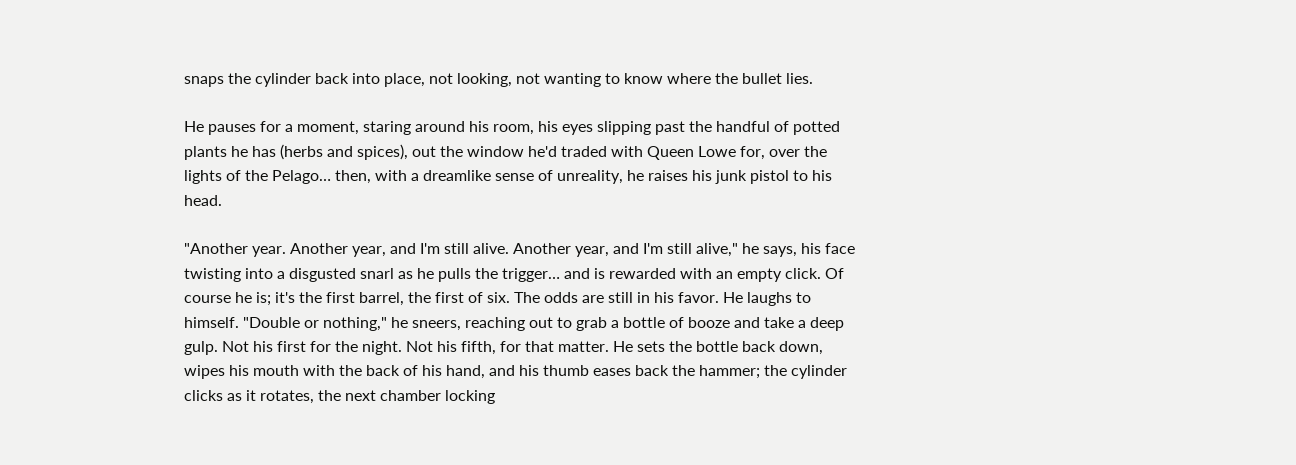snaps the cylinder back into place, not looking, not wanting to know where the bullet lies.

He pauses for a moment, staring around his room, his eyes slipping past the handful of potted plants he has (herbs and spices), out the window he'd traded with Queen Lowe for, over the lights of the Pelago… then, with a dreamlike sense of unreality, he raises his junk pistol to his head.

"Another year. Another year, and I'm still alive. Another year, and I'm still alive," he says, his face twisting into a disgusted snarl as he pulls the trigger… and is rewarded with an empty click. Of course he is; it's the first barrel, the first of six. The odds are still in his favor. He laughs to himself. "Double or nothing," he sneers, reaching out to grab a bottle of booze and take a deep gulp. Not his first for the night. Not his fifth, for that matter. He sets the bottle back down, wipes his mouth with the back of his hand, and his thumb eases back the hammer; the cylinder clicks as it rotates, the next chamber locking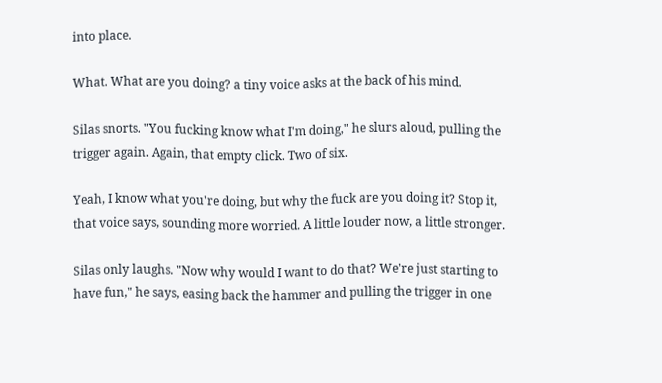into place.

What. What are you doing? a tiny voice asks at the back of his mind.

Silas snorts. "You fucking know what I'm doing," he slurs aloud, pulling the trigger again. Again, that empty click. Two of six.

Yeah, I know what you're doing, but why the fuck are you doing it? Stop it, that voice says, sounding more worried. A little louder now, a little stronger.

Silas only laughs. "Now why would I want to do that? We're just starting to have fun," he says, easing back the hammer and pulling the trigger in one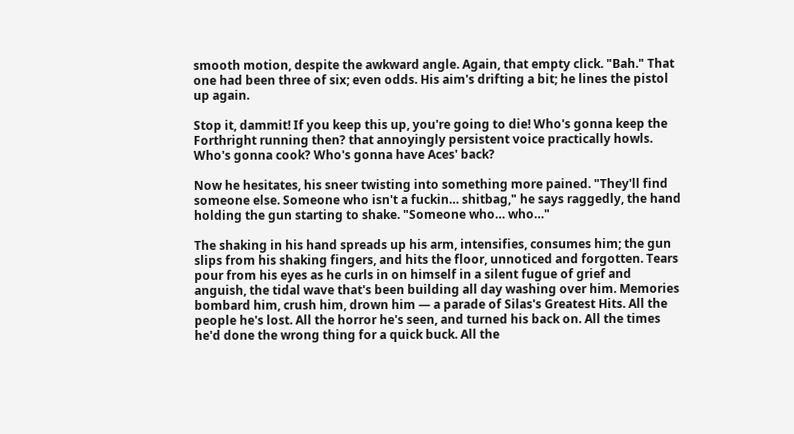smooth motion, despite the awkward angle. Again, that empty click. "Bah." That one had been three of six; even odds. His aim's drifting a bit; he lines the pistol up again.

Stop it, dammit! If you keep this up, you're going to die! Who's gonna keep the Forthright running then? that annoyingly persistent voice practically howls. Who's gonna cook? Who's gonna have Aces' back?

Now he hesitates, his sneer twisting into something more pained. "They'll find someone else. Someone who isn't a fuckin… shitbag," he says raggedly, the hand holding the gun starting to shake. "Someone who… who…"

The shaking in his hand spreads up his arm, intensifies, consumes him; the gun slips from his shaking fingers, and hits the floor, unnoticed and forgotten. Tears pour from his eyes as he curls in on himself in a silent fugue of grief and anguish, the tidal wave that's been building all day washing over him. Memories bombard him, crush him, drown him — a parade of Silas's Greatest Hits. All the people he's lost. All the horror he's seen, and turned his back on. All the times he'd done the wrong thing for a quick buck. All the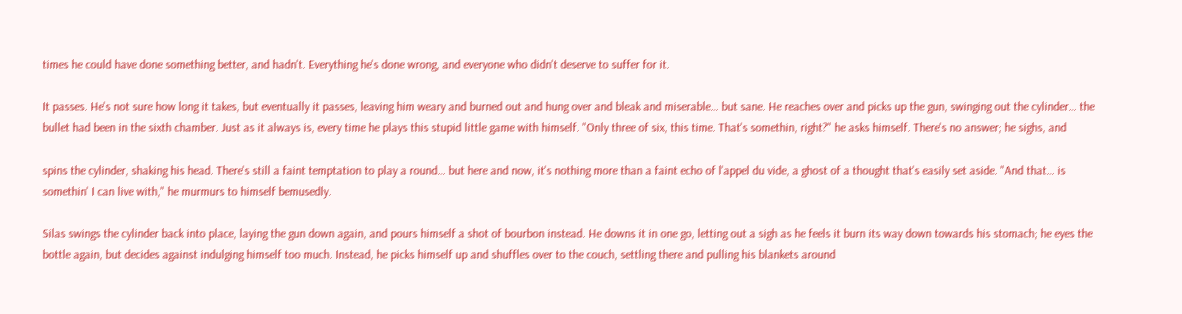times he could have done something better, and hadn't. Everything he's done wrong, and everyone who didn't deserve to suffer for it.

It passes. He's not sure how long it takes, but eventually it passes, leaving him weary and burned out and hung over and bleak and miserable… but sane. He reaches over and picks up the gun, swinging out the cylinder… the bullet had been in the sixth chamber. Just as it always is, every time he plays this stupid little game with himself. "Only three of six, this time. That's somethin, right?" he asks himself. There's no answer; he sighs, and

spins the cylinder, shaking his head. There's still a faint temptation to play a round… but here and now, it's nothing more than a faint echo of l'appel du vide, a ghost of a thought that's easily set aside. "And that… is somethin' I can live with," he murmurs to himself bemusedly.

Silas swings the cylinder back into place, laying the gun down again, and pours himself a shot of bourbon instead. He downs it in one go, letting out a sigh as he feels it burn its way down towards his stomach; he eyes the bottle again, but decides against indulging himself too much. Instead, he picks himself up and shuffles over to the couch, settling there and pulling his blankets around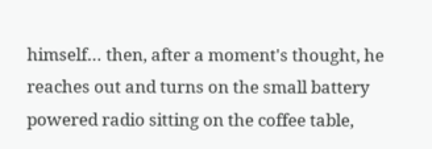himself… then, after a moment's thought, he reaches out and turns on the small battery powered radio sitting on the coffee table,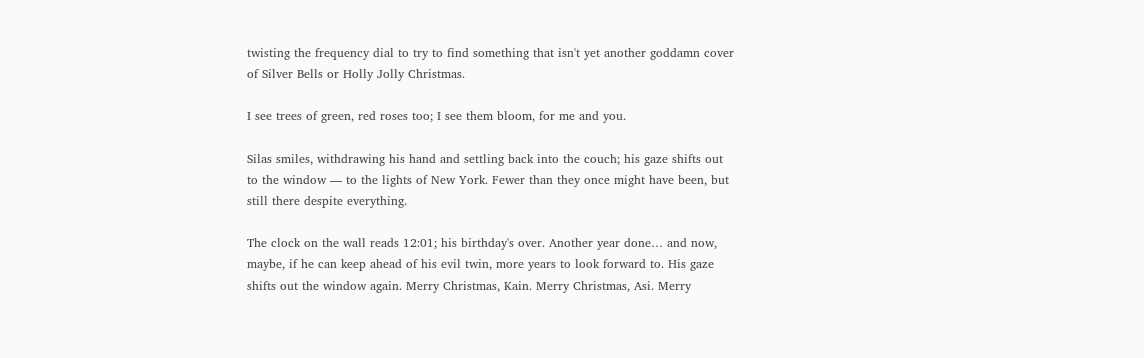twisting the frequency dial to try to find something that isn't yet another goddamn cover of Silver Bells or Holly Jolly Christmas.

I see trees of green, red roses too; I see them bloom, for me and you.

Silas smiles, withdrawing his hand and settling back into the couch; his gaze shifts out to the window — to the lights of New York. Fewer than they once might have been, but still there despite everything.

The clock on the wall reads 12:01; his birthday's over. Another year done… and now, maybe, if he can keep ahead of his evil twin, more years to look forward to. His gaze shifts out the window again. Merry Christmas, Kain. Merry Christmas, Asi. Merry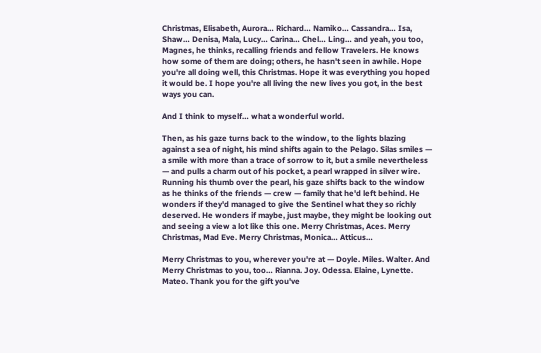Christmas, Elisabeth, Aurora… Richard… Namiko… Cassandra… Isa, Shaw… Denisa, Mala, Lucy… Carina… Chel… Ling… and yeah, you too, Magnes, he thinks, recalling friends and fellow Travelers. He knows how some of them are doing; others, he hasn't seen in awhile. Hope you're all doing well, this Christmas. Hope it was everything you hoped it would be. I hope you're all living the new lives you got, in the best ways you can.

And I think to myself… what a wonderful world.

Then, as his gaze turns back to the window, to the lights blazing against a sea of night, his mind shifts again to the Pelago. Silas smiles — a smile with more than a trace of sorrow to it, but a smile nevertheless — and pulls a charm out of his pocket, a pearl wrapped in silver wire. Running his thumb over the pearl, his gaze shifts back to the window as he thinks of the friends — crew — family that he'd left behind. He wonders if they'd managed to give the Sentinel what they so richly deserved. He wonders if maybe, just maybe, they might be looking out and seeing a view a lot like this one. Merry Christmas, Aces. Merry Christmas, Mad Eve. Merry Christmas, Monica… Atticus…

Merry Christmas to you, wherever you're at — Doyle. Miles. Walter. And Merry Christmas to you, too… Rianna. Joy. Odessa. Elaine, Lynette. Mateo. Thank you for the gift you've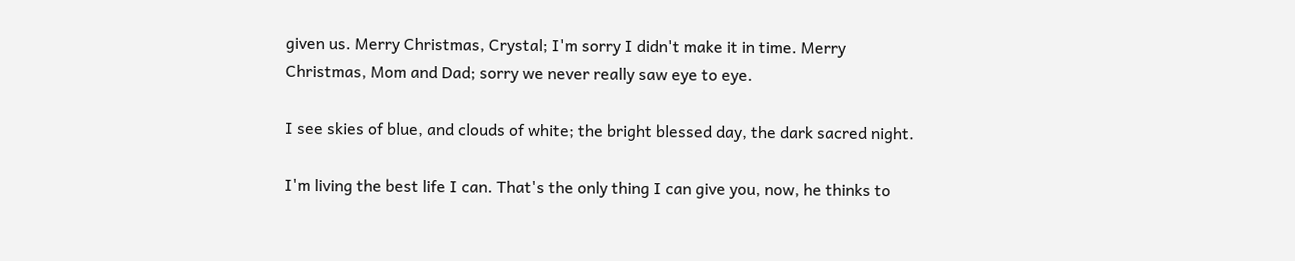given us. Merry Christmas, Crystal; I'm sorry I didn't make it in time. Merry Christmas, Mom and Dad; sorry we never really saw eye to eye.

I see skies of blue, and clouds of white; the bright blessed day, the dark sacred night.

I'm living the best life I can. That's the only thing I can give you, now, he thinks to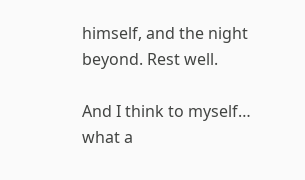himself, and the night beyond. Rest well.

And I think to myself… what a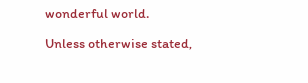wonderful world.

Unless otherwise stated,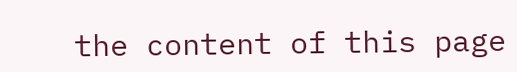the content of this page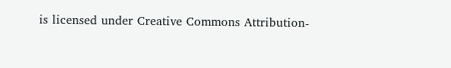is licensed under Creative Commons Attribution-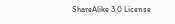ShareAlike 3.0 License